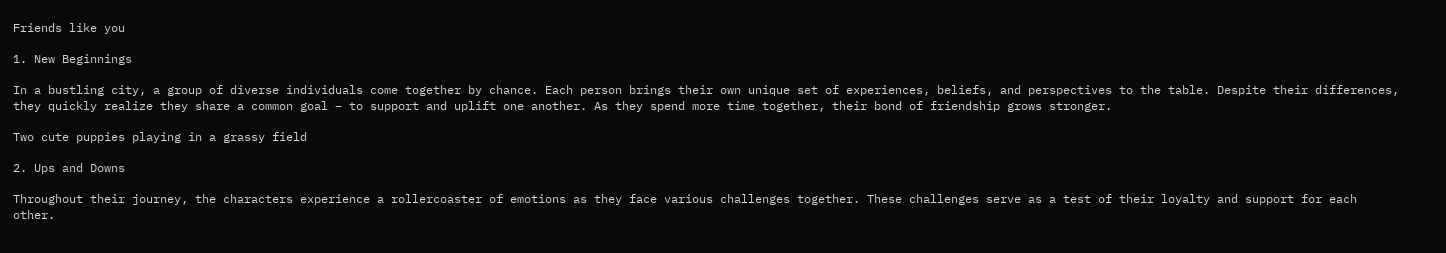Friends like you

1. New Beginnings

In a bustling city, a group of diverse individuals come together by chance. Each person brings their own unique set of experiences, beliefs, and perspectives to the table. Despite their differences, they quickly realize they share a common goal – to support and uplift one another. As they spend more time together, their bond of friendship grows stronger.

Two cute puppies playing in a grassy field

2. Ups and Downs

Throughout their journey, the characters experience a rollercoaster of emotions as they face various challenges together. These challenges serve as a test of their loyalty and support for each other.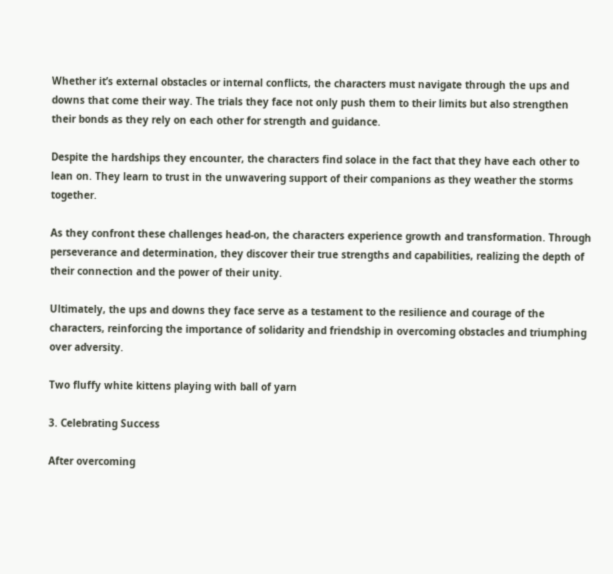Whether it’s external obstacles or internal conflicts, the characters must navigate through the ups and downs that come their way. The trials they face not only push them to their limits but also strengthen their bonds as they rely on each other for strength and guidance.

Despite the hardships they encounter, the characters find solace in the fact that they have each other to lean on. They learn to trust in the unwavering support of their companions as they weather the storms together.

As they confront these challenges head-on, the characters experience growth and transformation. Through perseverance and determination, they discover their true strengths and capabilities, realizing the depth of their connection and the power of their unity.

Ultimately, the ups and downs they face serve as a testament to the resilience and courage of the characters, reinforcing the importance of solidarity and friendship in overcoming obstacles and triumphing over adversity.

Two fluffy white kittens playing with ball of yarn

3. Celebrating Success

After overcoming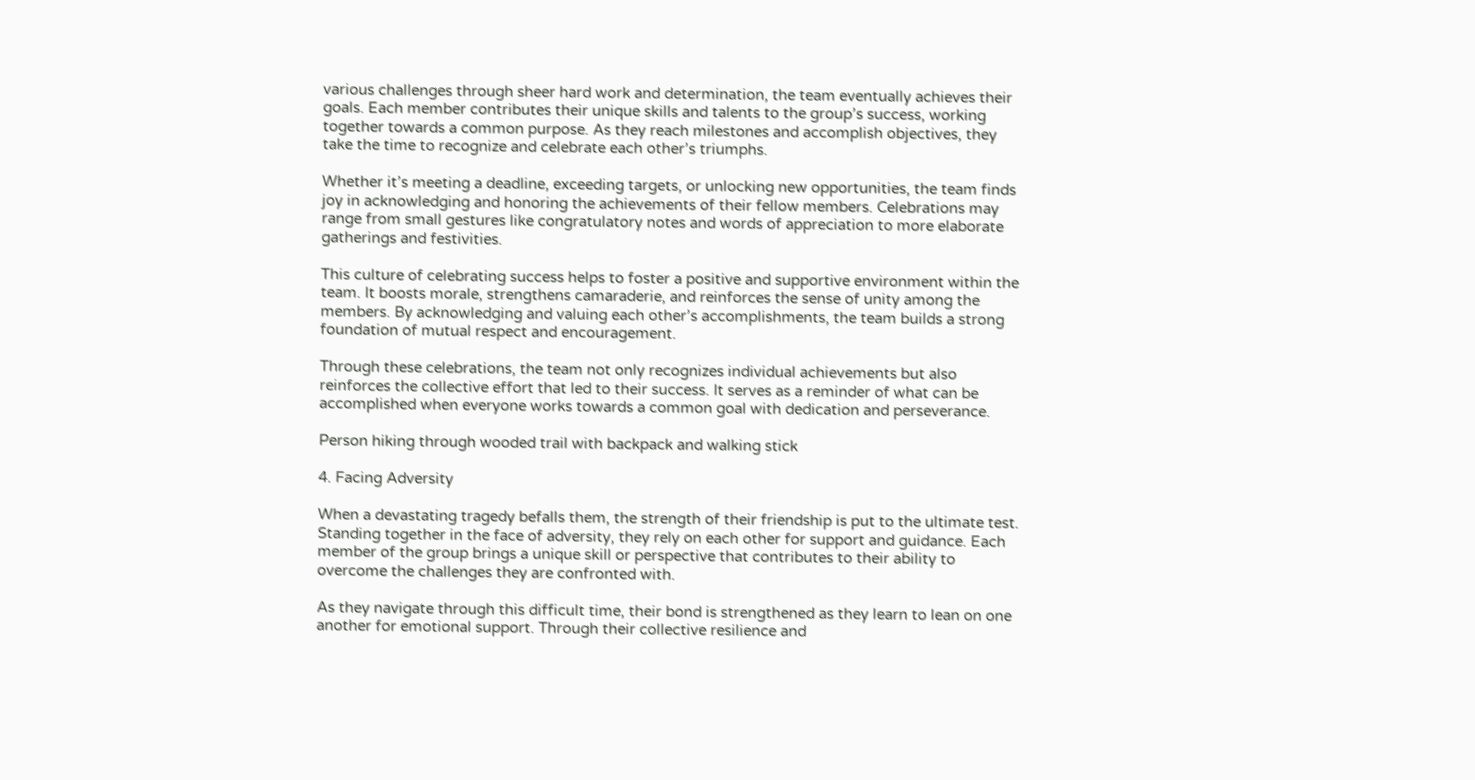various challenges through sheer hard work and determination, the team eventually achieves their goals. Each member contributes their unique skills and talents to the group’s success, working together towards a common purpose. As they reach milestones and accomplish objectives, they take the time to recognize and celebrate each other’s triumphs.

Whether it’s meeting a deadline, exceeding targets, or unlocking new opportunities, the team finds joy in acknowledging and honoring the achievements of their fellow members. Celebrations may range from small gestures like congratulatory notes and words of appreciation to more elaborate gatherings and festivities.

This culture of celebrating success helps to foster a positive and supportive environment within the team. It boosts morale, strengthens camaraderie, and reinforces the sense of unity among the members. By acknowledging and valuing each other’s accomplishments, the team builds a strong foundation of mutual respect and encouragement.

Through these celebrations, the team not only recognizes individual achievements but also reinforces the collective effort that led to their success. It serves as a reminder of what can be accomplished when everyone works towards a common goal with dedication and perseverance.

Person hiking through wooded trail with backpack and walking stick

4. Facing Adversity

When a devastating tragedy befalls them, the strength of their friendship is put to the ultimate test. Standing together in the face of adversity, they rely on each other for support and guidance. Each member of the group brings a unique skill or perspective that contributes to their ability to overcome the challenges they are confronted with.

As they navigate through this difficult time, their bond is strengthened as they learn to lean on one another for emotional support. Through their collective resilience and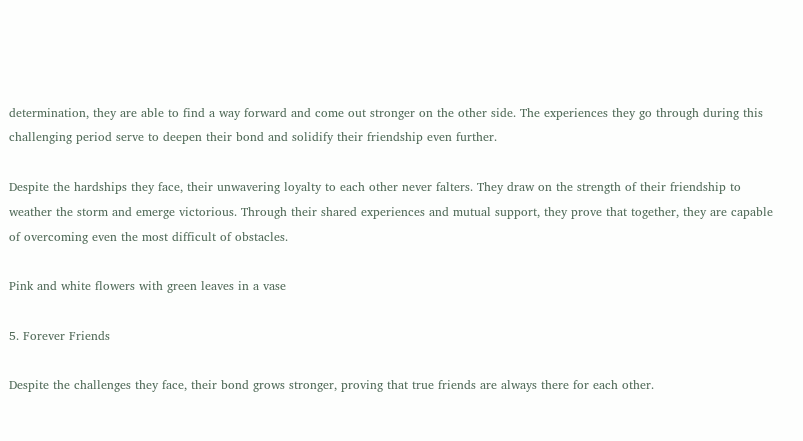determination, they are able to find a way forward and come out stronger on the other side. The experiences they go through during this challenging period serve to deepen their bond and solidify their friendship even further.

Despite the hardships they face, their unwavering loyalty to each other never falters. They draw on the strength of their friendship to weather the storm and emerge victorious. Through their shared experiences and mutual support, they prove that together, they are capable of overcoming even the most difficult of obstacles.

Pink and white flowers with green leaves in a vase

5. Forever Friends

Despite the challenges they face, their bond grows stronger, proving that true friends are always there for each other.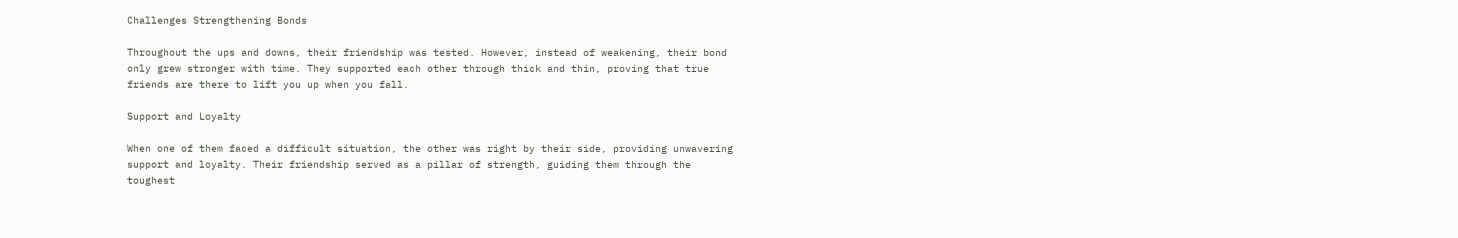Challenges Strengthening Bonds

Throughout the ups and downs, their friendship was tested. However, instead of weakening, their bond only grew stronger with time. They supported each other through thick and thin, proving that true friends are there to lift you up when you fall.

Support and Loyalty

When one of them faced a difficult situation, the other was right by their side, providing unwavering support and loyalty. Their friendship served as a pillar of strength, guiding them through the toughest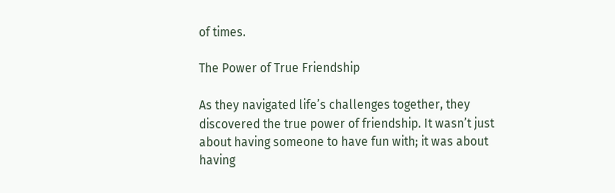of times.

The Power of True Friendship

As they navigated life’s challenges together, they discovered the true power of friendship. It wasn’t just about having someone to have fun with; it was about having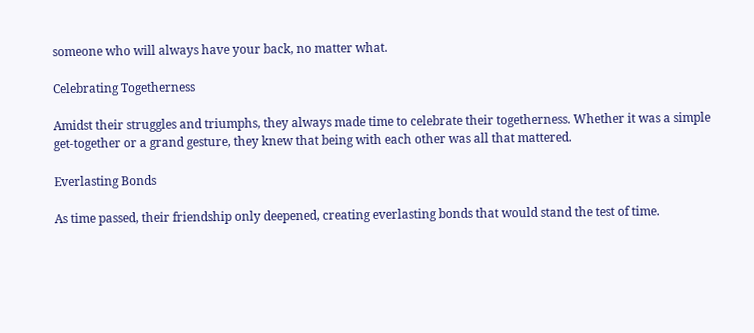someone who will always have your back, no matter what.

Celebrating Togetherness

Amidst their struggles and triumphs, they always made time to celebrate their togetherness. Whether it was a simple get-together or a grand gesture, they knew that being with each other was all that mattered.

Everlasting Bonds

As time passed, their friendship only deepened, creating everlasting bonds that would stand the test of time.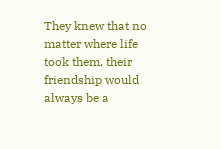They knew that no matter where life took them, their friendship would always be a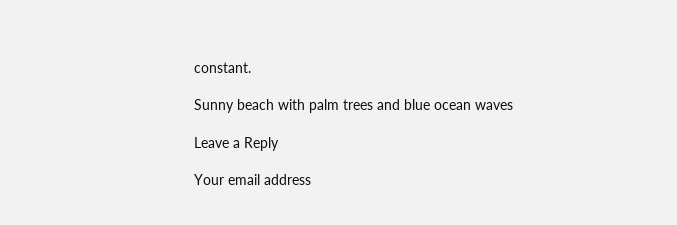constant.

Sunny beach with palm trees and blue ocean waves

Leave a Reply

Your email address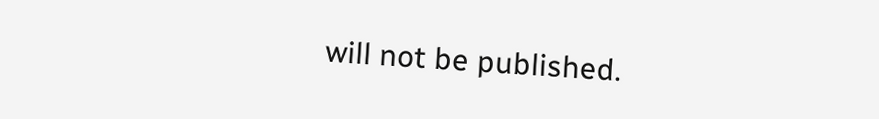will not be published.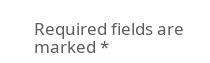Required fields are marked *